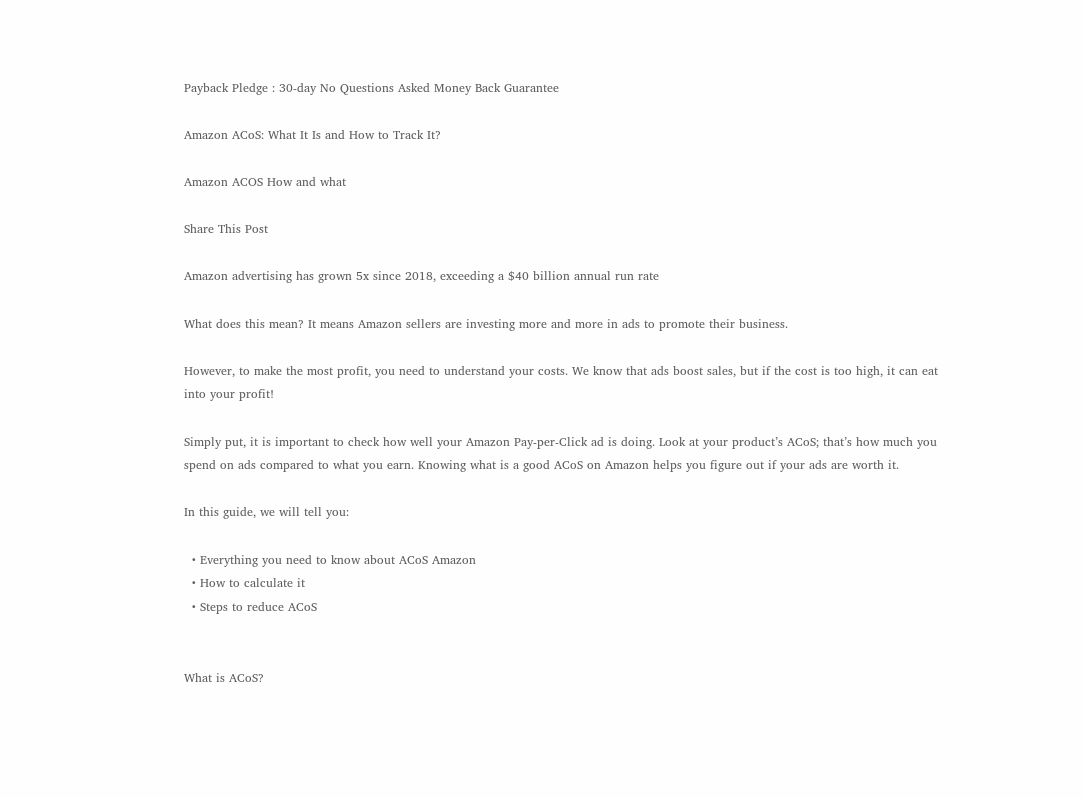Payback Pledge : 30-day No Questions Asked Money Back Guarantee

Amazon ACoS: What It Is and How to Track It?

Amazon ACOS How and what

Share This Post

Amazon advertising has grown 5x since 2018, exceeding a $40 billion annual run rate

What does this mean? It means Amazon sellers are investing more and more in ads to promote their business.

However, to make the most profit, you need to understand your costs. We know that ads boost sales, but if the cost is too high, it can eat into your profit!

Simply put, it is important to check how well your Amazon Pay-per-Click ad is doing. Look at your product’s ACoS; that’s how much you spend on ads compared to what you earn. Knowing what is a good ACoS on Amazon helps you figure out if your ads are worth it.

In this guide, we will tell you:

  • Everything you need to know about ACoS Amazon
  • How to calculate it
  • Steps to reduce ACoS


What is ACoS?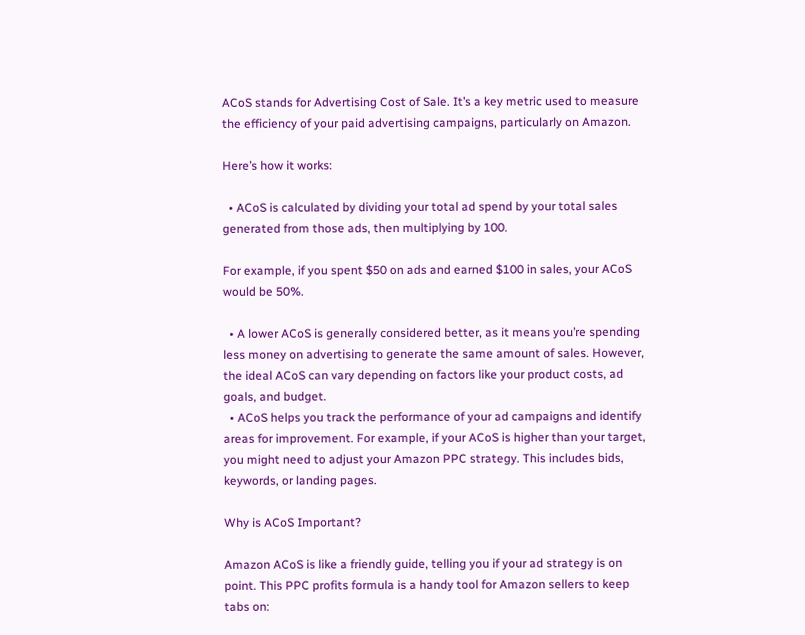ACoS stands for Advertising Cost of Sale. It’s a key metric used to measure the efficiency of your paid advertising campaigns, particularly on Amazon.

Here’s how it works:

  • ACoS is calculated by dividing your total ad spend by your total sales generated from those ads, then multiplying by 100.

For example, if you spent $50 on ads and earned $100 in sales, your ACoS would be 50%.

  • A lower ACoS is generally considered better, as it means you’re spending less money on advertising to generate the same amount of sales. However, the ideal ACoS can vary depending on factors like your product costs, ad goals, and budget.
  • ACoS helps you track the performance of your ad campaigns and identify areas for improvement. For example, if your ACoS is higher than your target, you might need to adjust your Amazon PPC strategy. This includes bids, keywords, or landing pages.

Why is ACoS Important?

Amazon ACoS is like a friendly guide, telling you if your ad strategy is on point. This PPC profits formula is a handy tool for Amazon sellers to keep tabs on: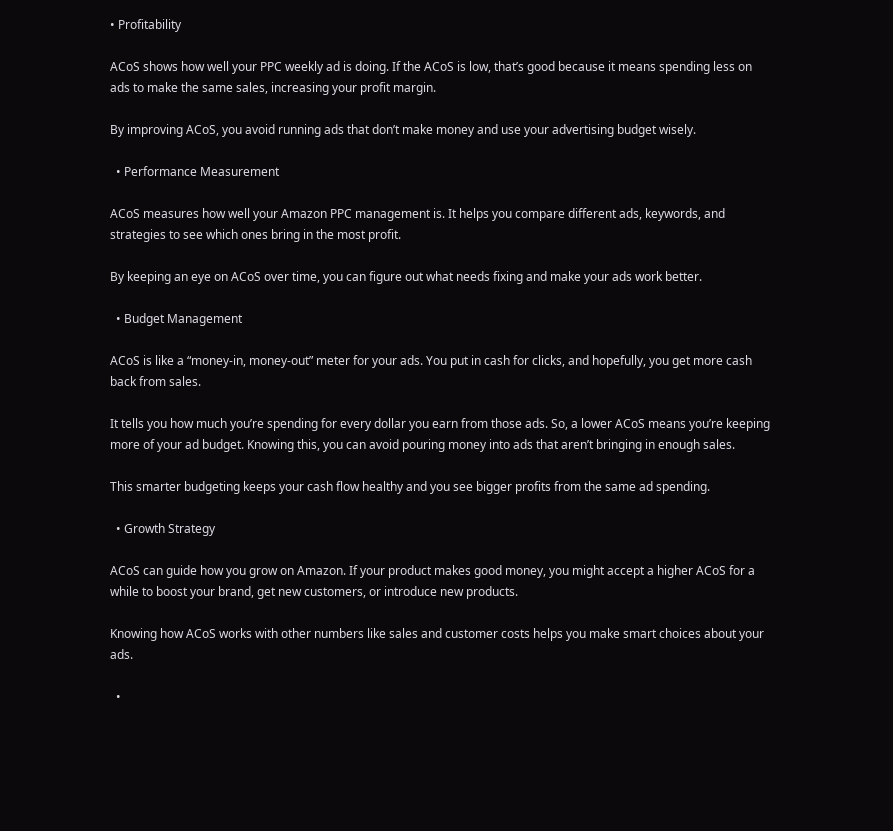• Profitability

ACoS shows how well your PPC weekly ad is doing. If the ACoS is low, that’s good because it means spending less on ads to make the same sales, increasing your profit margin.

By improving ACoS, you avoid running ads that don’t make money and use your advertising budget wisely.

  • Performance Measurement

ACoS measures how well your Amazon PPC management is. It helps you compare different ads, keywords, and strategies to see which ones bring in the most profit.

By keeping an eye on ACoS over time, you can figure out what needs fixing and make your ads work better.

  • Budget Management

ACoS is like a “money-in, money-out” meter for your ads. You put in cash for clicks, and hopefully, you get more cash back from sales.

It tells you how much you’re spending for every dollar you earn from those ads. So, a lower ACoS means you’re keeping more of your ad budget. Knowing this, you can avoid pouring money into ads that aren’t bringing in enough sales.

This smarter budgeting keeps your cash flow healthy and you see bigger profits from the same ad spending.

  • Growth Strategy

ACoS can guide how you grow on Amazon. If your product makes good money, you might accept a higher ACoS for a while to boost your brand, get new customers, or introduce new products.

Knowing how ACoS works with other numbers like sales and customer costs helps you make smart choices about your ads.

  •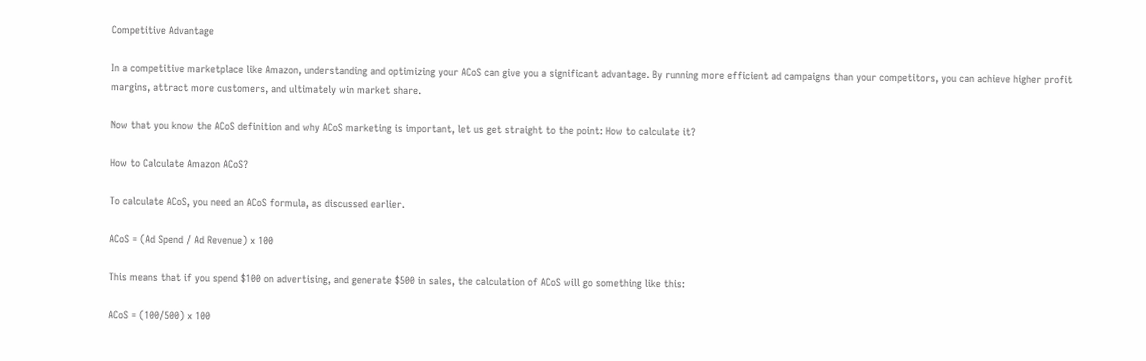Competitive Advantage

In a competitive marketplace like Amazon, understanding and optimizing your ACoS can give you a significant advantage. By running more efficient ad campaigns than your competitors, you can achieve higher profit margins, attract more customers, and ultimately win market share.

Now that you know the ACoS definition and why ACoS marketing is important, let us get straight to the point: How to calculate it?

How to Calculate Amazon ACoS?

To calculate ACoS, you need an ACoS formula, as discussed earlier.

ACoS = (Ad Spend / Ad Revenue) x 100

This means that if you spend $100 on advertising, and generate $500 in sales, the calculation of ACoS will go something like this:

ACoS = (100/500) x 100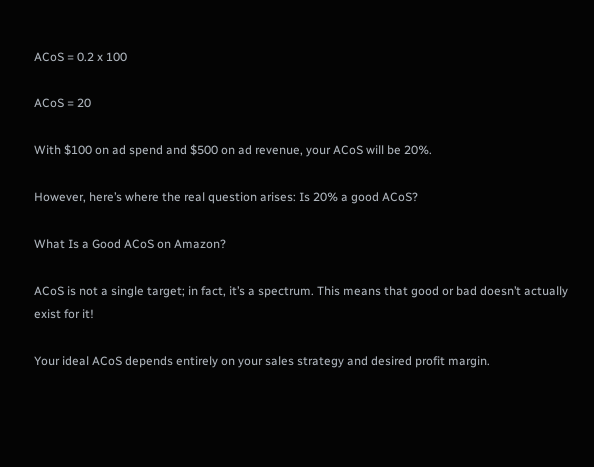ACoS = 0.2 x 100

ACoS = 20

With $100 on ad spend and $500 on ad revenue, your ACoS will be 20%.

However, here’s where the real question arises: Is 20% a good ACoS?

What Is a Good ACoS on Amazon?

ACoS is not a single target; in fact, it’s a spectrum. This means that good or bad doesn’t actually exist for it!

Your ideal ACoS depends entirely on your sales strategy and desired profit margin.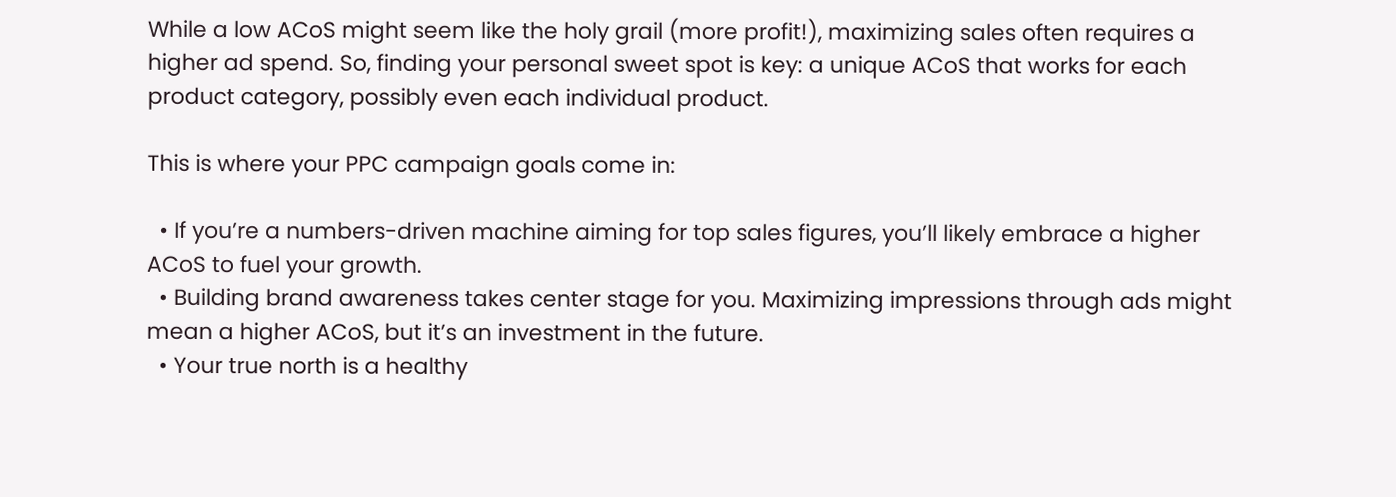While a low ACoS might seem like the holy grail (more profit!), maximizing sales often requires a higher ad spend. So, finding your personal sweet spot is key: a unique ACoS that works for each product category, possibly even each individual product.

This is where your PPC campaign goals come in:

  • If you’re a numbers-driven machine aiming for top sales figures, you’ll likely embrace a higher ACoS to fuel your growth.
  • Building brand awareness takes center stage for you. Maximizing impressions through ads might mean a higher ACoS, but it’s an investment in the future.
  • Your true north is a healthy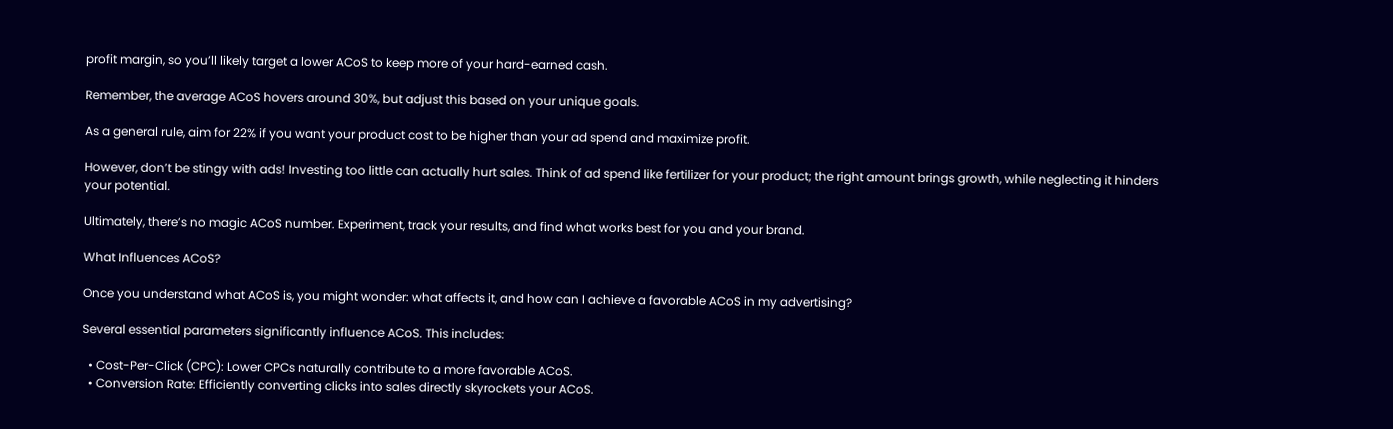profit margin, so you’ll likely target a lower ACoS to keep more of your hard-earned cash.

Remember, the average ACoS hovers around 30%, but adjust this based on your unique goals.

As a general rule, aim for 22% if you want your product cost to be higher than your ad spend and maximize profit.

However, don’t be stingy with ads! Investing too little can actually hurt sales. Think of ad spend like fertilizer for your product; the right amount brings growth, while neglecting it hinders your potential.

Ultimately, there’s no magic ACoS number. Experiment, track your results, and find what works best for you and your brand.

What Influences ACoS?

Once you understand what ACoS is, you might wonder: what affects it, and how can I achieve a favorable ACoS in my advertising?

Several essential parameters significantly influence ACoS. This includes:

  • Cost-Per-Click (CPC): Lower CPCs naturally contribute to a more favorable ACoS.
  • Conversion Rate: Efficiently converting clicks into sales directly skyrockets your ACoS.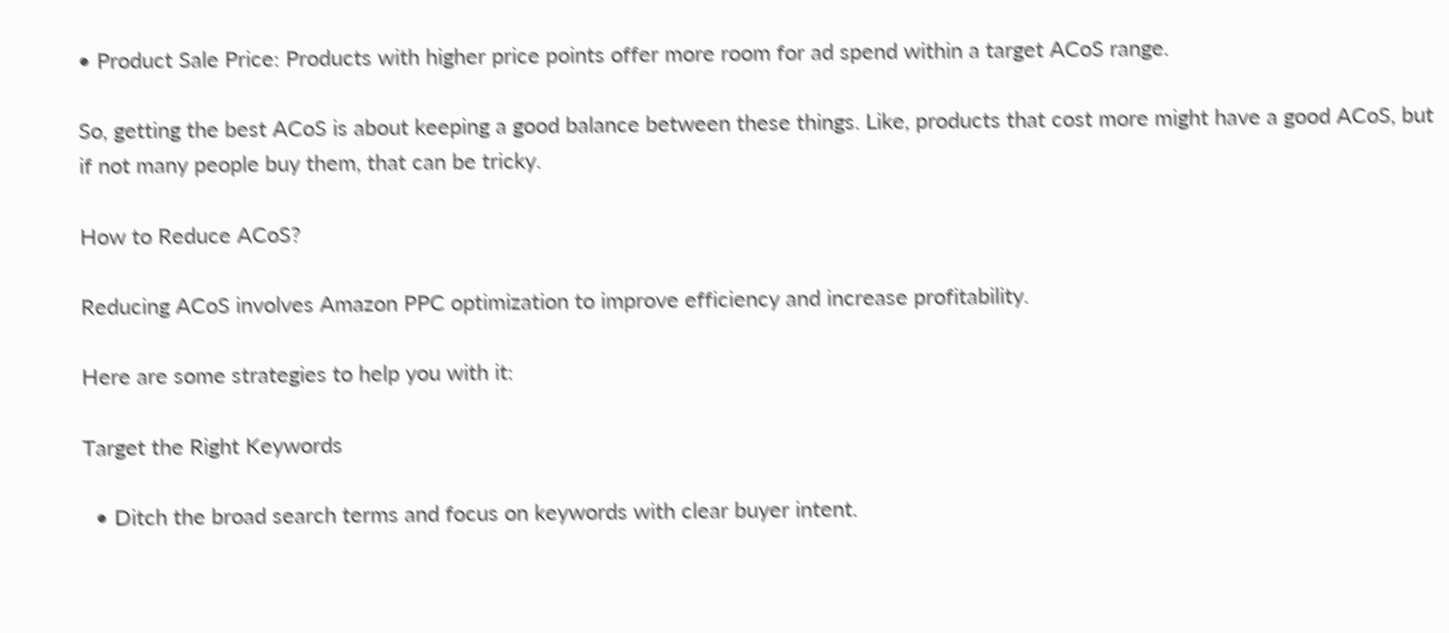• Product Sale Price: Products with higher price points offer more room for ad spend within a target ACoS range.

So, getting the best ACoS is about keeping a good balance between these things. Like, products that cost more might have a good ACoS, but if not many people buy them, that can be tricky.

How to Reduce ACoS?

Reducing ACoS involves Amazon PPC optimization to improve efficiency and increase profitability.

Here are some strategies to help you with it:

Target the Right Keywords

  • Ditch the broad search terms and focus on keywords with clear buyer intent.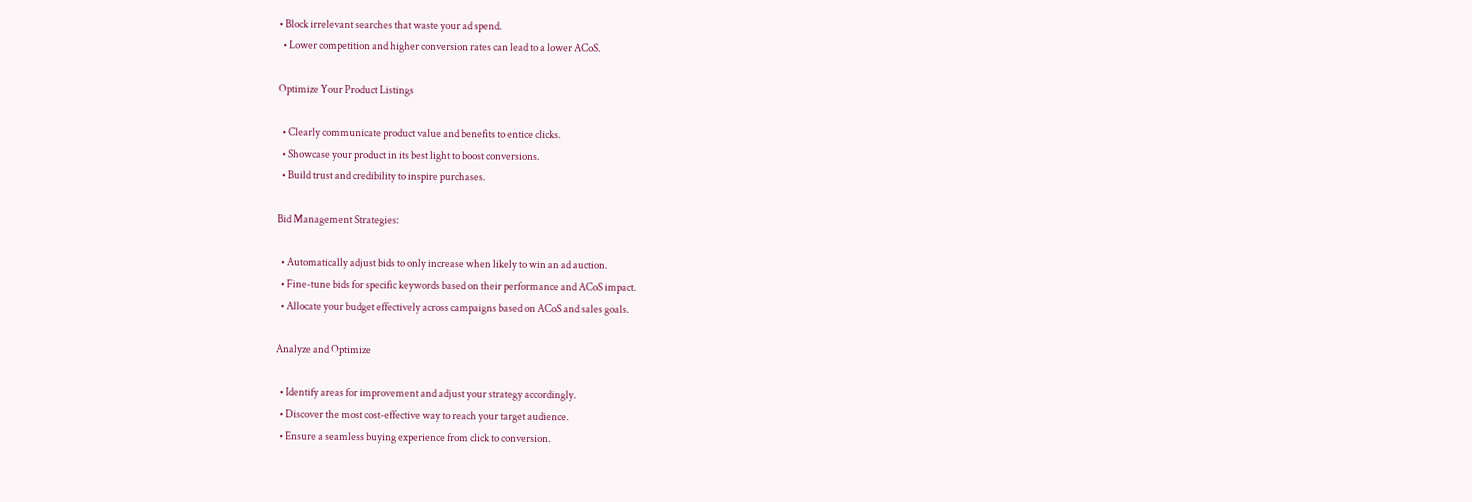• Block irrelevant searches that waste your ad spend.
  • Lower competition and higher conversion rates can lead to a lower ACoS.

Optimize Your Product Listings

  • Clearly communicate product value and benefits to entice clicks.
  • Showcase your product in its best light to boost conversions.
  • Build trust and credibility to inspire purchases.

Bid Management Strategies:

  • Automatically adjust bids to only increase when likely to win an ad auction.
  • Fine-tune bids for specific keywords based on their performance and ACoS impact.
  • Allocate your budget effectively across campaigns based on ACoS and sales goals.

Analyze and Optimize

  • Identify areas for improvement and adjust your strategy accordingly.
  • Discover the most cost-effective way to reach your target audience.
  • Ensure a seamless buying experience from click to conversion.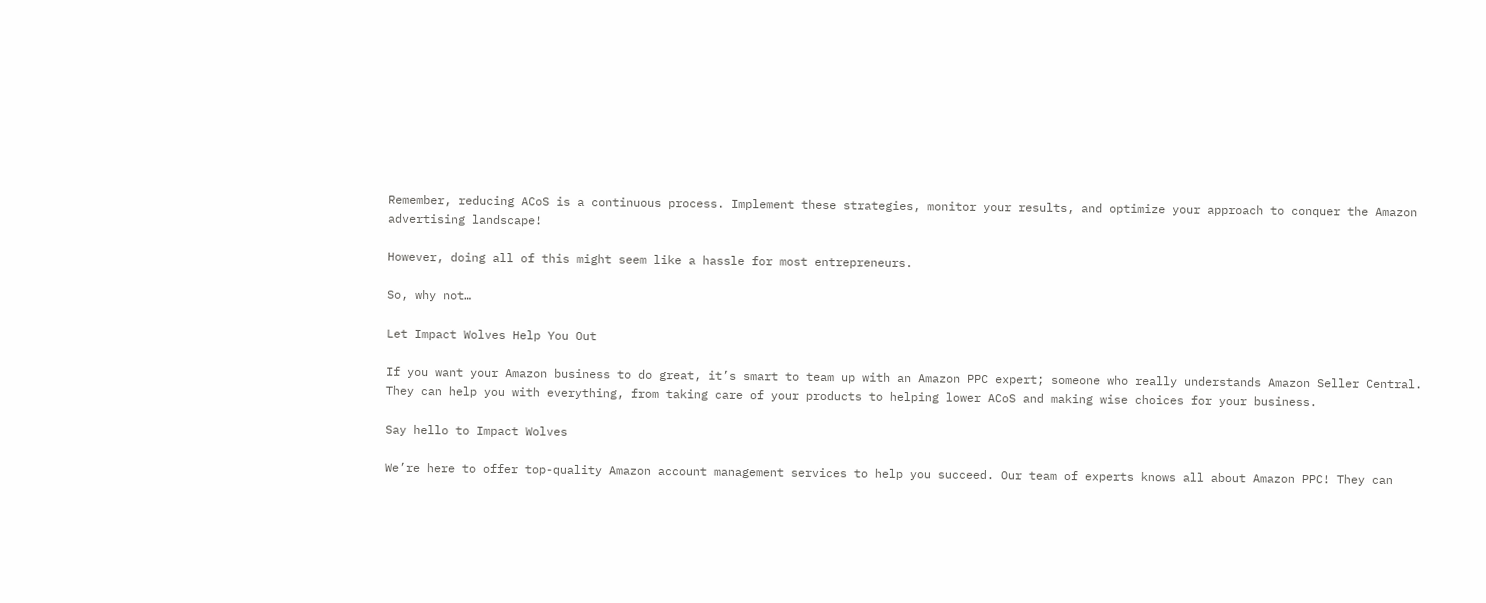Remember, reducing ACoS is a continuous process. Implement these strategies, monitor your results, and optimize your approach to conquer the Amazon advertising landscape!

However, doing all of this might seem like a hassle for most entrepreneurs.

So, why not…

Let Impact Wolves Help You Out

If you want your Amazon business to do great, it’s smart to team up with an Amazon PPC expert; someone who really understands Amazon Seller Central. They can help you with everything, from taking care of your products to helping lower ACoS and making wise choices for your business.

Say hello to Impact Wolves

We’re here to offer top-quality Amazon account management services to help you succeed. Our team of experts knows all about Amazon PPC! They can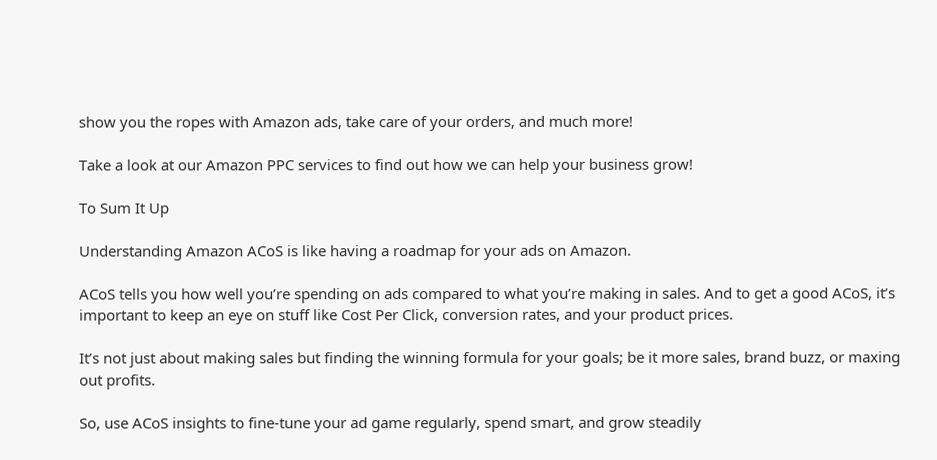show you the ropes with Amazon ads, take care of your orders, and much more!

Take a look at our Amazon PPC services to find out how we can help your business grow!

To Sum It Up

Understanding Amazon ACoS is like having a roadmap for your ads on Amazon.

ACoS tells you how well you’re spending on ads compared to what you’re making in sales. And to get a good ACoS, it’s important to keep an eye on stuff like Cost Per Click, conversion rates, and your product prices.

It’s not just about making sales but finding the winning formula for your goals; be it more sales, brand buzz, or maxing out profits.

So, use ACoS insights to fine-tune your ad game regularly, spend smart, and grow steadily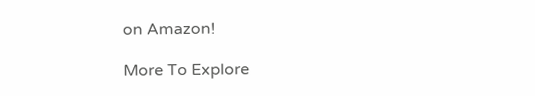on Amazon!

More To Explore